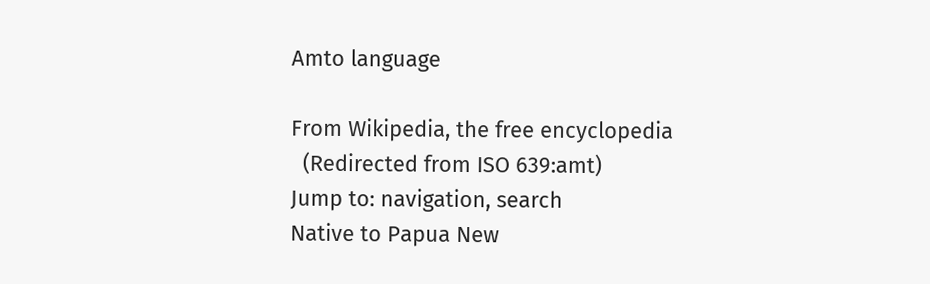Amto language

From Wikipedia, the free encyclopedia
  (Redirected from ISO 639:amt)
Jump to: navigation, search
Native to Papua New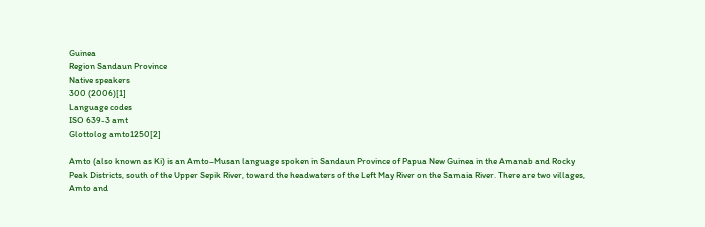Guinea
Region Sandaun Province
Native speakers
300 (2006)[1]
Language codes
ISO 639-3 amt
Glottolog amto1250[2]

Amto (also known as Ki) is an Amto–Musan language spoken in Sandaun Province of Papua New Guinea in the Amanab and Rocky Peak Districts, south of the Upper Sepik River, toward the headwaters of the Left May River on the Samaia River. There are two villages, Amto and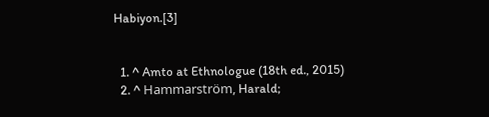Habiyon.[3]


  1. ^ Amto at Ethnologue (18th ed., 2015)
  2. ^ Hammarström, Harald;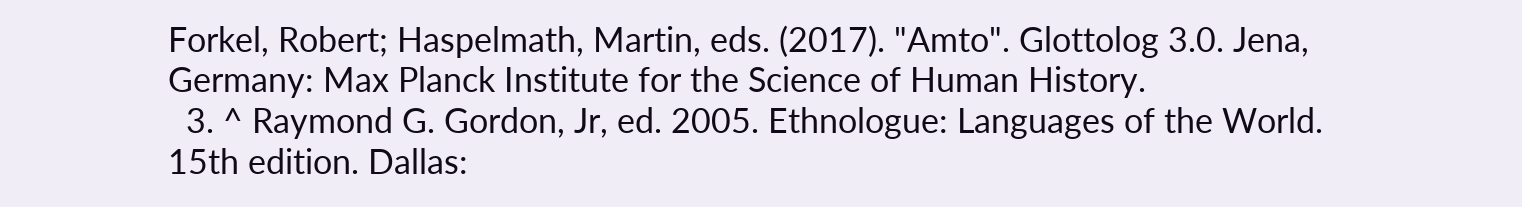Forkel, Robert; Haspelmath, Martin, eds. (2017). "Amto". Glottolog 3.0. Jena, Germany: Max Planck Institute for the Science of Human History.
  3. ^ Raymond G. Gordon, Jr, ed. 2005. Ethnologue: Languages of the World. 15th edition. Dallas: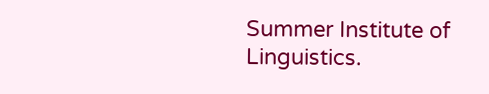Summer Institute of Linguistics.